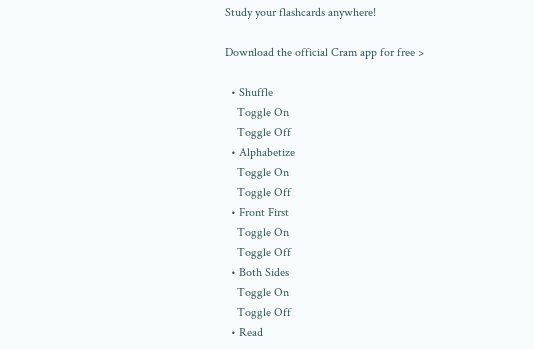Study your flashcards anywhere!

Download the official Cram app for free >

  • Shuffle
    Toggle On
    Toggle Off
  • Alphabetize
    Toggle On
    Toggle Off
  • Front First
    Toggle On
    Toggle Off
  • Both Sides
    Toggle On
    Toggle Off
  • Read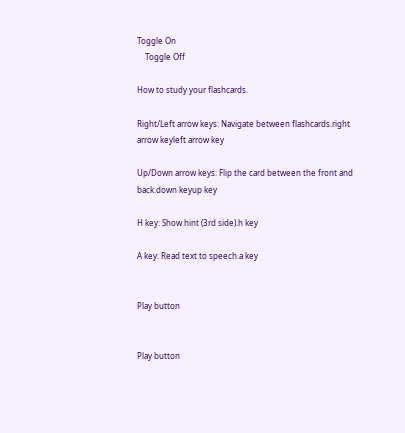Toggle On
    Toggle Off

How to study your flashcards.

Right/Left arrow keys: Navigate between flashcards.right arrow keyleft arrow key

Up/Down arrow keys: Flip the card between the front and back.down keyup key

H key: Show hint (3rd side).h key

A key: Read text to speech.a key


Play button


Play button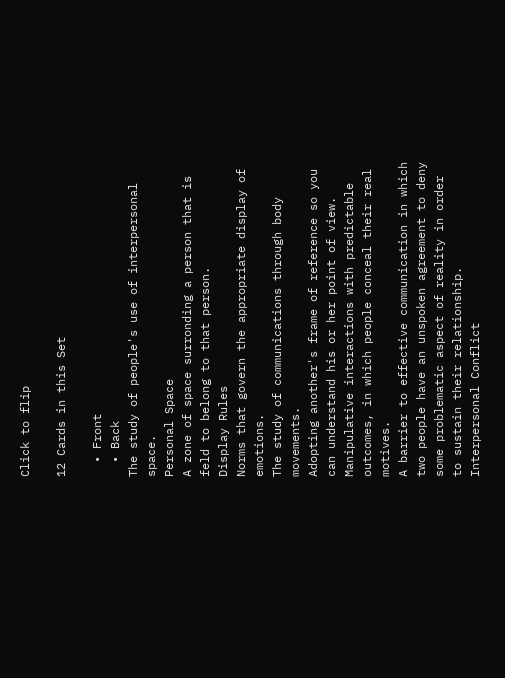Click to flip

12 Cards in this Set

  • Front
  • Back
The study of people's use of interpersonal space.
Personal Space
A zone of space surronding a person that is feld to belong to that person.
Display Rules
Norms that govern the appropriate display of emotions.
The study of communications through body movements.
Adopting another's frame of reference so you can understand his or her point of view.
Manipulative interactions with predictable outcomes, in which people conceal their real motives.
A barrier to effective communication in which two people have an unspoken agreement to deny some problematic aspect of reality in order to sustain their relationship.
Interpersonal Conflict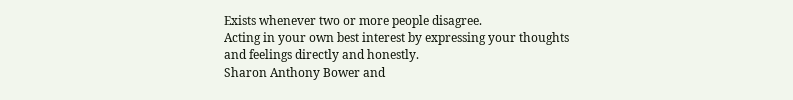Exists whenever two or more people disagree.
Acting in your own best interest by expressing your thoughts and feelings directly and honestly.
Sharon Anthony Bower and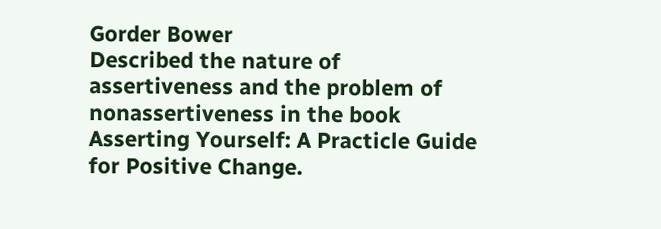Gorder Bower
Described the nature of assertiveness and the problem of nonassertiveness in the book Asserting Yourself: A Practicle Guide for Positive Change.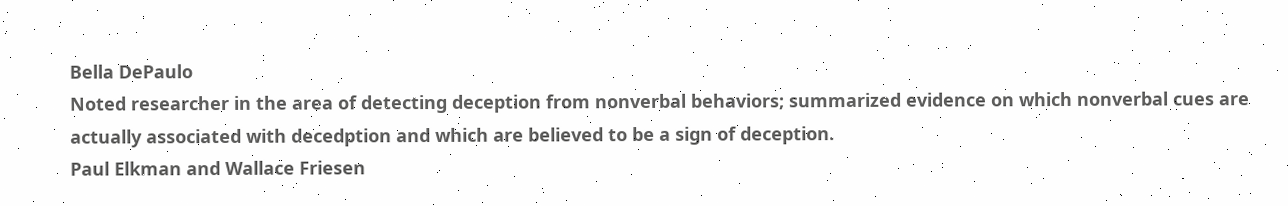Bella DePaulo
Noted researcher in the area of detecting deception from nonverbal behaviors; summarized evidence on which nonverbal cues are actually associated with decedption and which are believed to be a sign of deception.
Paul Elkman and Wallace Friesen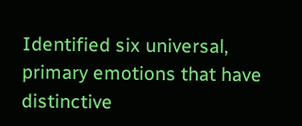Identified six universal, primary emotions that have distinctive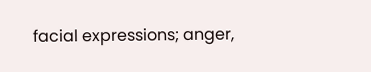facial expressions; anger,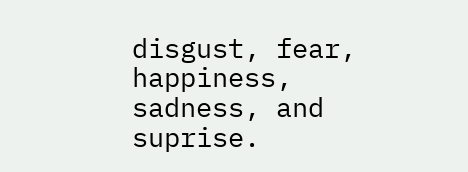disgust, fear, happiness, sadness, and suprise.